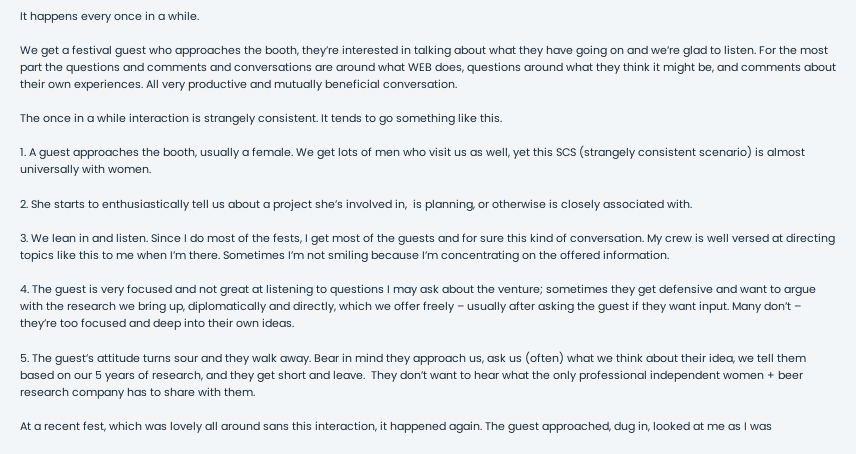It happens every once in a while.

We get a festival guest who approaches the booth, they’re interested in talking about what they have going on and we’re glad to listen. For the most part the questions and comments and conversations are around what WEB does, questions around what they think it might be, and comments about their own experiences. All very productive and mutually beneficial conversation.

The once in a while interaction is strangely consistent. It tends to go something like this.

1. A guest approaches the booth, usually a female. We get lots of men who visit us as well, yet this SCS (strangely consistent scenario) is almost universally with women.

2. She starts to enthusiastically tell us about a project she’s involved in,  is planning, or otherwise is closely associated with.

3. We lean in and listen. Since I do most of the fests, I get most of the guests and for sure this kind of conversation. My crew is well versed at directing topics like this to me when I’m there. Sometimes I’m not smiling because I’m concentrating on the offered information.

4. The guest is very focused and not great at listening to questions I may ask about the venture; sometimes they get defensive and want to argue with the research we bring up, diplomatically and directly, which we offer freely – usually after asking the guest if they want input. Many don’t – they’re too focused and deep into their own ideas.

5. The guest’s attitude turns sour and they walk away. Bear in mind they approach us, ask us (often) what we think about their idea, we tell them based on our 5 years of research, and they get short and leave.  They don’t want to hear what the only professional independent women + beer research company has to share with them.

At a recent fest, which was lovely all around sans this interaction, it happened again. The guest approached, dug in, looked at me as I was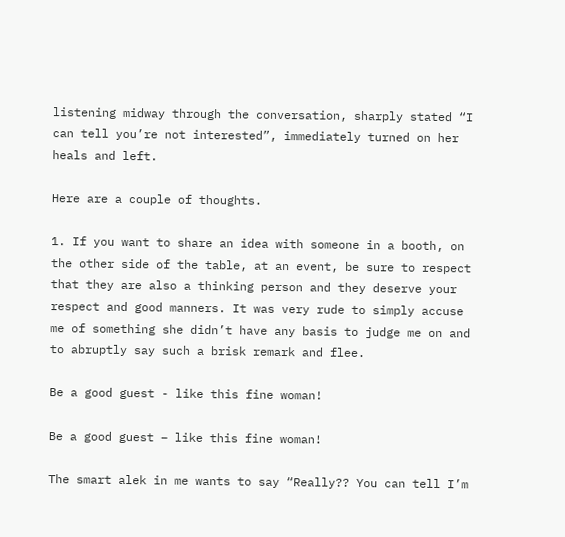listening midway through the conversation, sharply stated “I can tell you’re not interested”, immediately turned on her heals and left.

Here are a couple of thoughts.

1. If you want to share an idea with someone in a booth, on the other side of the table, at an event, be sure to respect that they are also a thinking person and they deserve your respect and good manners. It was very rude to simply accuse me of something she didn’t have any basis to judge me on and to abruptly say such a brisk remark and flee.

Be a good guest - like this fine woman!

Be a good guest – like this fine woman!

The smart alek in me wants to say “Really?? You can tell I’m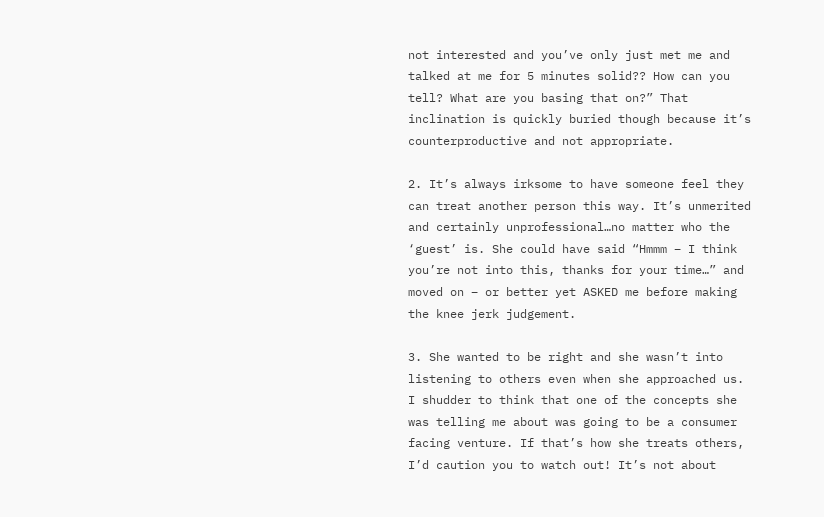not interested and you’ve only just met me and talked at me for 5 minutes solid?? How can you tell? What are you basing that on?” That inclination is quickly buried though because it’s counterproductive and not appropriate.

2. It’s always irksome to have someone feel they can treat another person this way. It’s unmerited and certainly unprofessional…no matter who the ‘guest’ is. She could have said “Hmmm – I think you’re not into this, thanks for your time…” and moved on – or better yet ASKED me before making the knee jerk judgement.

3. She wanted to be right and she wasn’t into listening to others even when she approached us. I shudder to think that one of the concepts she was telling me about was going to be a consumer facing venture. If that’s how she treats others, I’d caution you to watch out! It’s not about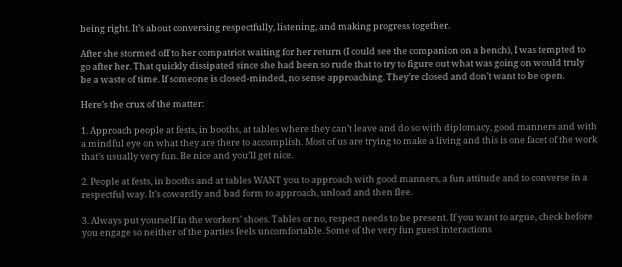being right. It’s about conversing respectfully, listening, and making progress together.

After she stormed off to her compatriot waiting for her return (I could see the companion on a bench), I was tempted to go after her. That quickly dissipated since she had been so rude that to try to figure out what was going on would truly be a waste of time. If someone is closed-minded, no sense approaching. They’re closed and don’t want to be open.

Here’s the crux of the matter:

1. Approach people at fests, in booths, at tables where they can’t leave and do so with diplomacy, good manners and with a mindful eye on what they are there to accomplish. Most of us are trying to make a living and this is one facet of the work that’s usually very fun. Be nice and you’ll get nice.

2. People at fests, in booths and at tables WANT you to approach with good manners, a fun attitude and to converse in a respectful way. It’s cowardly and bad form to approach, unload and then flee.

3. Always put yourself in the workers’ shoes. Tables or no, respect needs to be present. If you want to argue, check before you engage so neither of the parties feels uncomfortable. Some of the very fun guest interactions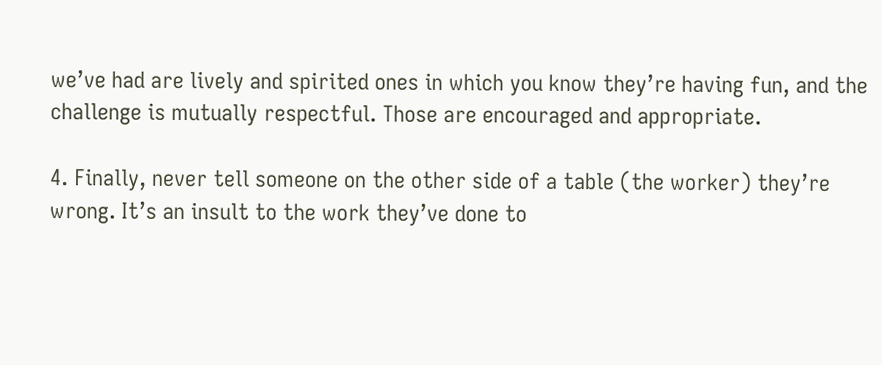we’ve had are lively and spirited ones in which you know they’re having fun, and the challenge is mutually respectful. Those are encouraged and appropriate.

4. Finally, never tell someone on the other side of a table (the worker) they’re wrong. It’s an insult to the work they’ve done to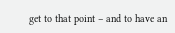get to that point – and to have an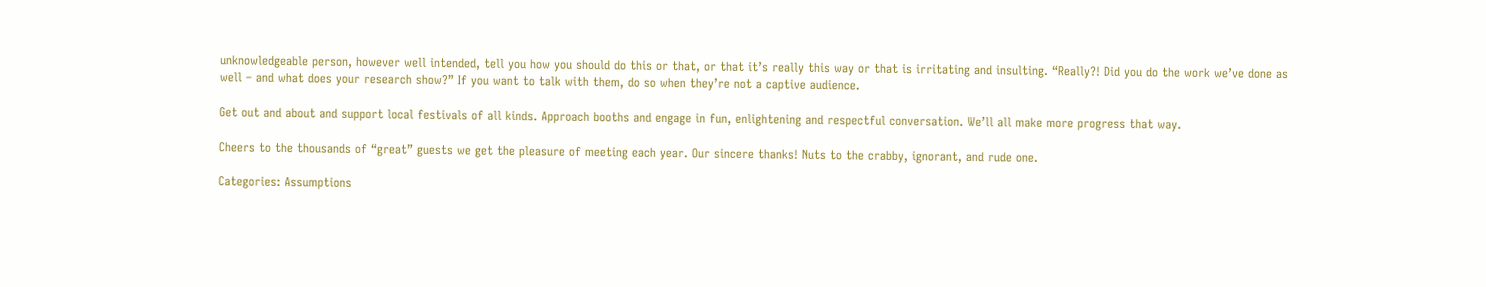unknowledgeable person, however well intended, tell you how you should do this or that, or that it’s really this way or that is irritating and insulting. “Really?! Did you do the work we’ve done as well – and what does your research show?” If you want to talk with them, do so when they’re not a captive audience.

Get out and about and support local festivals of all kinds. Approach booths and engage in fun, enlightening and respectful conversation. We’ll all make more progress that way.

Cheers to the thousands of “great” guests we get the pleasure of meeting each year. Our sincere thanks! Nuts to the crabby, ignorant, and rude one.

Categories: Assumptions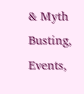& Myth Busting, Events,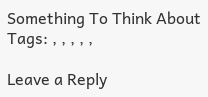Something To Think About
Tags: , , , , ,

Leave a Reply